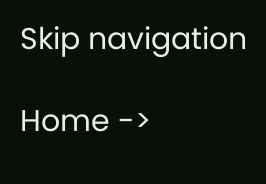Skip navigation

Home ->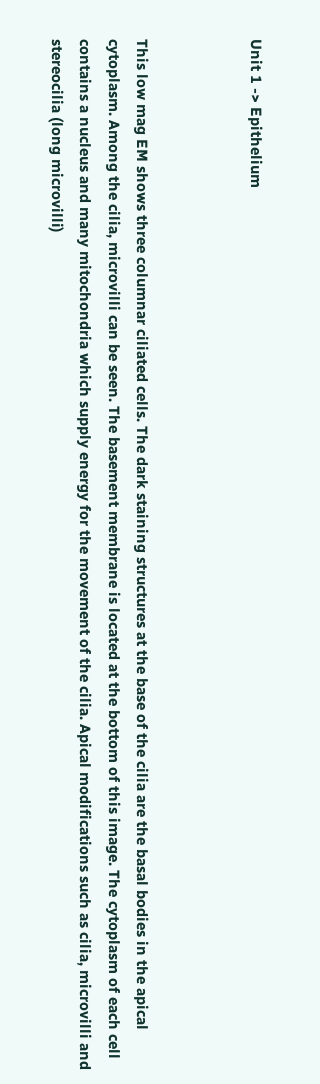Unit 1 -> Epithelium



This low mag EM shows three columnar ciliated cells. The dark staining structures at the base of the cilia are the basal bodies in the apical cytoplasm. Among the cilia, microvilli can be seen. The basement membrane is located at the bottom of this image. The cytoplasm of each cell contains a nucleus and many mitochondria which supply energy for the movement of the cilia. Apical modifications such as cilia, microvilli and stereocilia (long microvilli)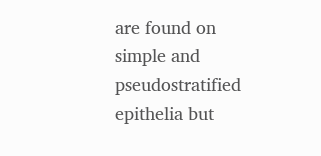are found on simple and pseudostratified epithelia but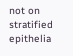not on stratified epithelia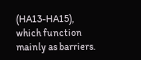(HA13-HA15), which function mainly as barriers.